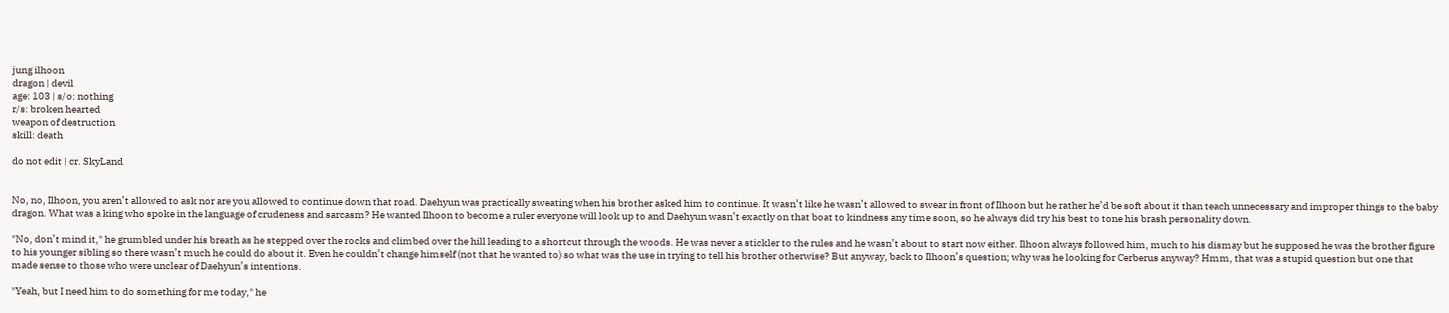jung ilhoon
dragon | devil
age: 103 | s/o: nothing
r/s: broken hearted
weapon of destruction
skill: death

do not edit | cr. SkyLand


No, no, Ilhoon, you aren’t allowed to ask nor are you allowed to continue down that road. Daehyun was practically sweating when his brother asked him to continue. It wasn’t like he wasn’t allowed to swear in front of Ilhoon but he rather he’d be soft about it than teach unnecessary and improper things to the baby dragon. What was a king who spoke in the language of crudeness and sarcasm? He wanted Ilhoon to become a ruler everyone will look up to and Daehyun wasn’t exactly on that boat to kindness any time soon, so he always did try his best to tone his brash personality down.

"No, don’t mind it," he grumbled under his breath as he stepped over the rocks and climbed over the hill leading to a shortcut through the woods. He was never a stickler to the rules and he wasn’t about to start now either. Ilhoon always followed him, much to his dismay but he supposed he was the brother figure to his younger sibling so there wasn’t much he could do about it. Even he couldn’t change himself (not that he wanted to) so what was the use in trying to tell his brother otherwise? But anyway, back to Ilhoon’s question; why was he looking for Cerberus anyway? Hmm, that was a stupid question but one that made sense to those who were unclear of Daehyun’s intentions.

"Yeah, but I need him to do something for me today," he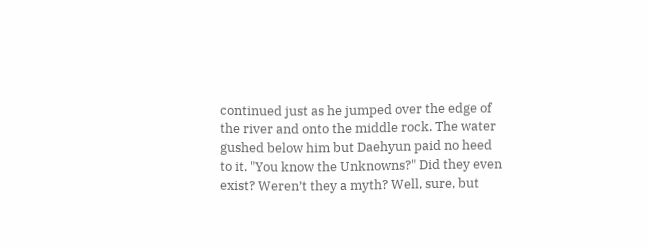continued just as he jumped over the edge of the river and onto the middle rock. The water gushed below him but Daehyun paid no heed to it. "You know the Unknowns?" Did they even exist? Weren’t they a myth? Well, sure, but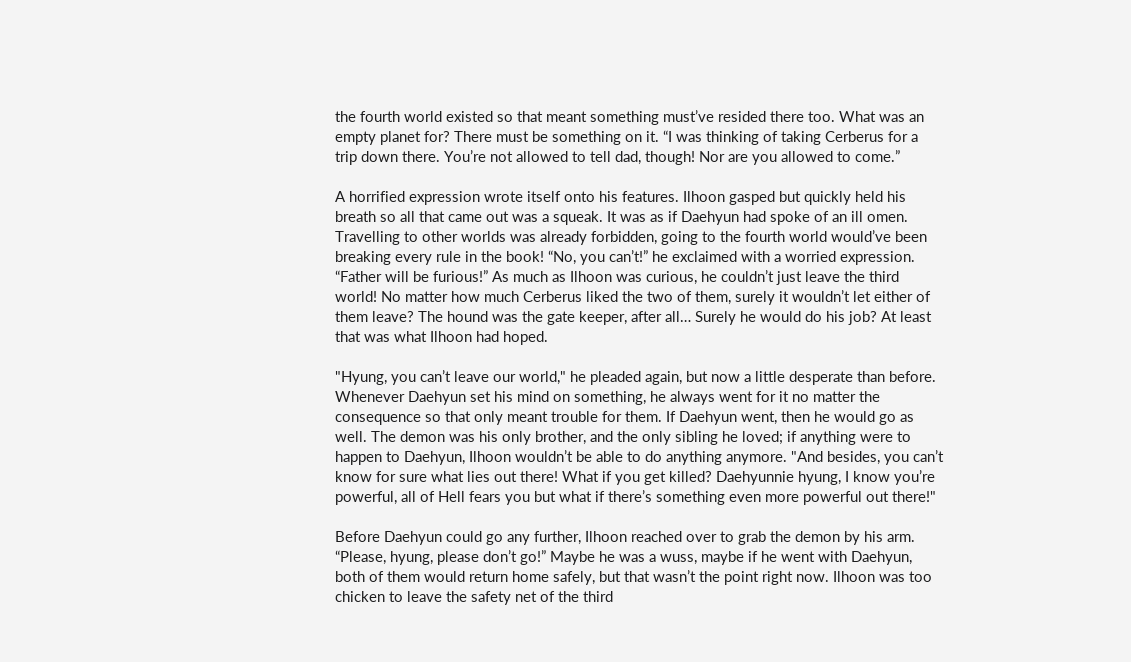the fourth world existed so that meant something must’ve resided there too. What was an empty planet for? There must be something on it. “I was thinking of taking Cerberus for a trip down there. You’re not allowed to tell dad, though! Nor are you allowed to come.”

A horrified expression wrote itself onto his features. Ilhoon gasped but quickly held his breath so all that came out was a squeak. It was as if Daehyun had spoke of an ill omen. Travelling to other worlds was already forbidden, going to the fourth world would’ve been breaking every rule in the book! “No, you can’t!” he exclaimed with a worried expression. “Father will be furious!” As much as Ilhoon was curious, he couldn’t just leave the third world! No matter how much Cerberus liked the two of them, surely it wouldn’t let either of them leave? The hound was the gate keeper, after all… Surely he would do his job? At least that was what Ilhoon had hoped.

"Hyung, you can’t leave our world," he pleaded again, but now a little desperate than before. Whenever Daehyun set his mind on something, he always went for it no matter the consequence so that only meant trouble for them. If Daehyun went, then he would go as well. The demon was his only brother, and the only sibling he loved; if anything were to happen to Daehyun, Ilhoon wouldn’t be able to do anything anymore. "And besides, you can’t know for sure what lies out there! What if you get killed? Daehyunnie hyung, I know you’re powerful, all of Hell fears you but what if there’s something even more powerful out there!"

Before Daehyun could go any further, Ilhoon reached over to grab the demon by his arm. “Please, hyung, please don’t go!” Maybe he was a wuss, maybe if he went with Daehyun, both of them would return home safely, but that wasn’t the point right now. Ilhoon was too chicken to leave the safety net of the third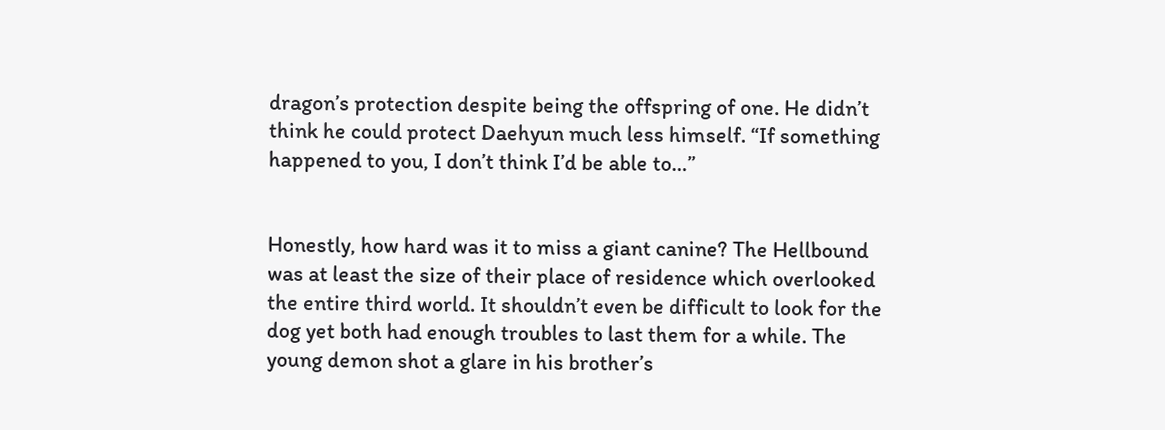dragon’s protection despite being the offspring of one. He didn’t think he could protect Daehyun much less himself. “If something happened to you, I don’t think I’d be able to…”


Honestly, how hard was it to miss a giant canine? The Hellbound was at least the size of their place of residence which overlooked the entire third world. It shouldn’t even be difficult to look for the dog yet both had enough troubles to last them for a while. The young demon shot a glare in his brother’s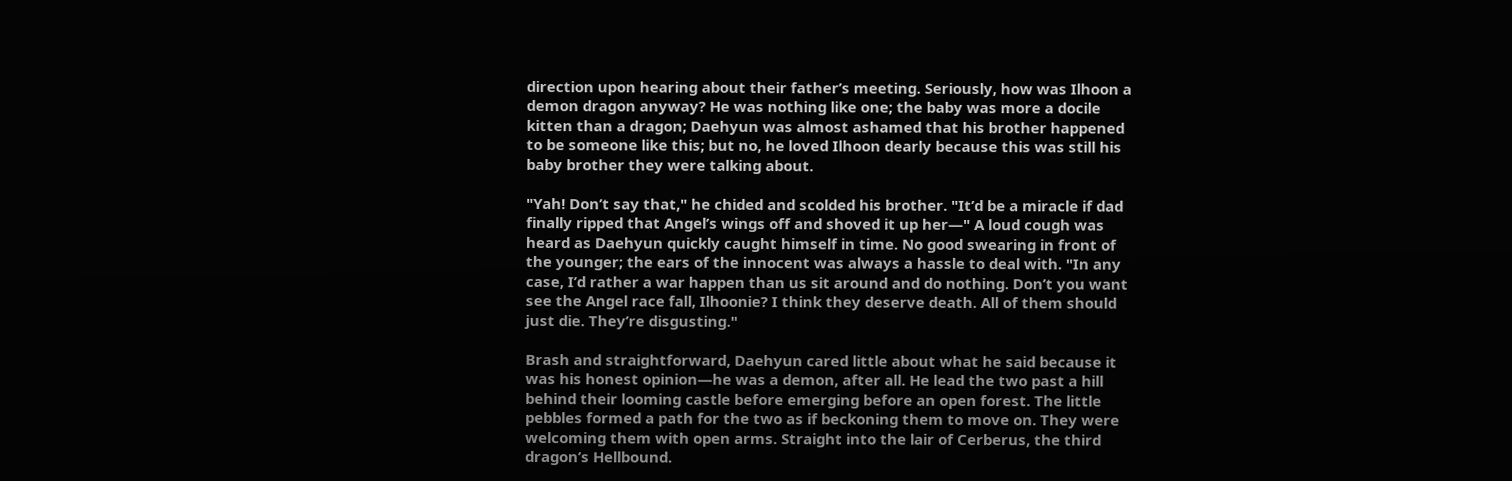direction upon hearing about their father’s meeting. Seriously, how was Ilhoon a demon dragon anyway? He was nothing like one; the baby was more a docile kitten than a dragon; Daehyun was almost ashamed that his brother happened to be someone like this; but no, he loved Ilhoon dearly because this was still his baby brother they were talking about.

"Yah! Don’t say that," he chided and scolded his brother. "It’d be a miracle if dad finally ripped that Angel’s wings off and shoved it up her—" A loud cough was heard as Daehyun quickly caught himself in time. No good swearing in front of the younger; the ears of the innocent was always a hassle to deal with. "In any case, I’d rather a war happen than us sit around and do nothing. Don’t you want see the Angel race fall, Ilhoonie? I think they deserve death. All of them should just die. They’re disgusting."

Brash and straightforward, Daehyun cared little about what he said because it was his honest opinion—he was a demon, after all. He lead the two past a hill behind their looming castle before emerging before an open forest. The little pebbles formed a path for the two as if beckoning them to move on. They were welcoming them with open arms. Straight into the lair of Cerberus, the third dragon’s Hellbound.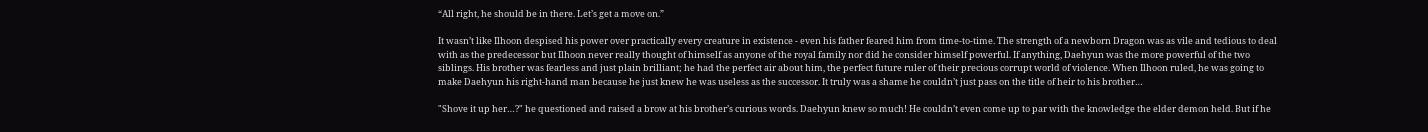“All right, he should be in there. Let’s get a move on.”

It wasn’t like Ilhoon despised his power over practically every creature in existence - even his father feared him from time-to-time. The strength of a newborn Dragon was as vile and tedious to deal with as the predecessor but Ilhoon never really thought of himself as anyone of the royal family nor did he consider himself powerful. If anything, Daehyun was the more powerful of the two siblings. His brother was fearless and just plain brilliant; he had the perfect air about him, the perfect future ruler of their precious corrupt world of violence. When Ilhoon ruled, he was going to make Daehyun his right-hand man because he just knew he was useless as the successor. It truly was a shame he couldn’t just pass on the title of heir to his brother…

"Shove it up her…?" he questioned and raised a brow at his brother’s curious words. Daehyun knew so much! He couldn’t even come up to par with the knowledge the elder demon held. But if he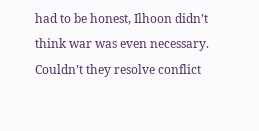had to be honest, Ilhoon didn’t think war was even necessary. Couldn’t they resolve conflict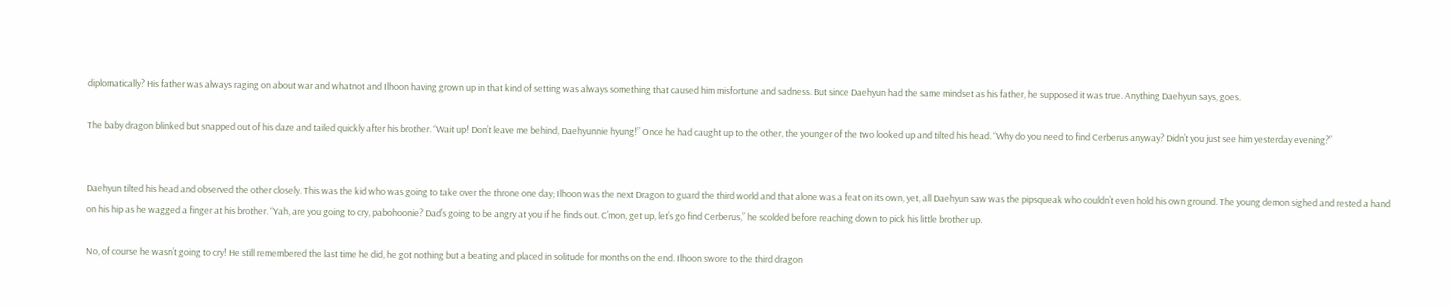diplomatically? His father was always raging on about war and whatnot and Ilhoon having grown up in that kind of setting was always something that caused him misfortune and sadness. But since Daehyun had the same mindset as his father, he supposed it was true. Anything Daehyun says, goes.

The baby dragon blinked but snapped out of his daze and tailed quickly after his brother. “Wait up! Don’t leave me behind, Daehyunnie hyung!” Once he had caught up to the other, the younger of the two looked up and tilted his head. “Why do you need to find Cerberus anyway? Didn’t you just see him yesterday evening?”


Daehyun tilted his head and observed the other closely. This was the kid who was going to take over the throne one day; Ilhoon was the next Dragon to guard the third world and that alone was a feat on its own, yet, all Daehyun saw was the pipsqueak who couldn’t even hold his own ground. The young demon sighed and rested a hand on his hip as he wagged a finger at his brother. “Yah, are you going to cry, pabohoonie? Dad’s going to be angry at you if he finds out. C’mon, get up, let’s go find Cerberus,” he scolded before reaching down to pick his little brother up.

No, of course he wasn’t going to cry! He still remembered the last time he did, he got nothing but a beating and placed in solitude for months on the end. Ilhoon swore to the third dragon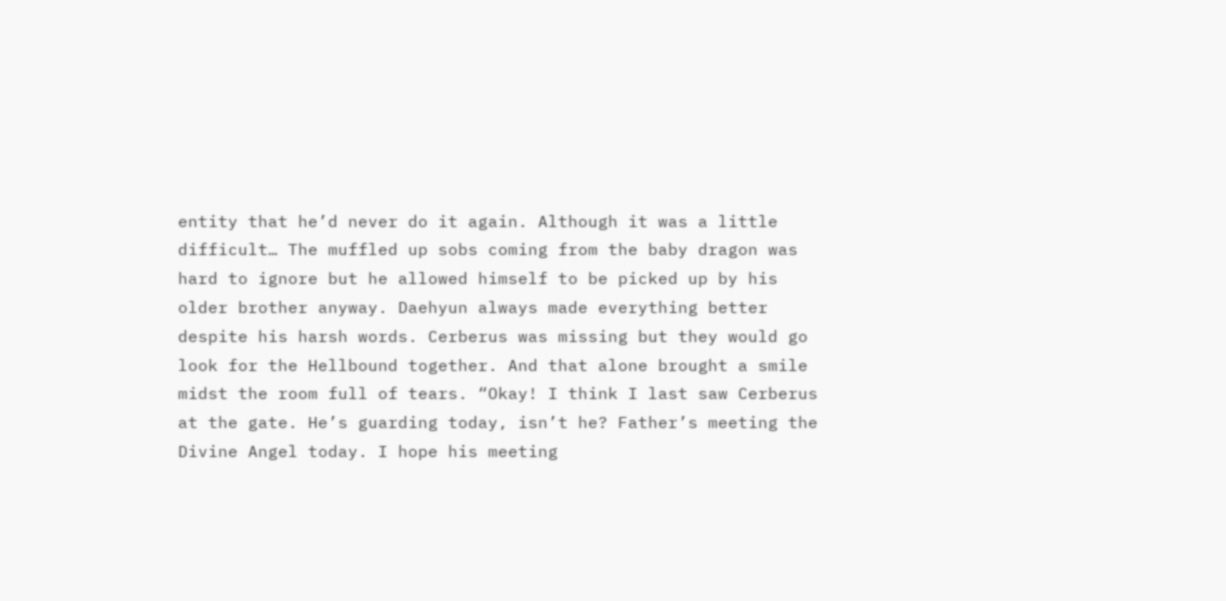entity that he’d never do it again. Although it was a little difficult… The muffled up sobs coming from the baby dragon was hard to ignore but he allowed himself to be picked up by his older brother anyway. Daehyun always made everything better despite his harsh words. Cerberus was missing but they would go look for the Hellbound together. And that alone brought a smile midst the room full of tears. “Okay! I think I last saw Cerberus at the gate. He’s guarding today, isn’t he? Father’s meeting the Divine Angel today. I hope his meeting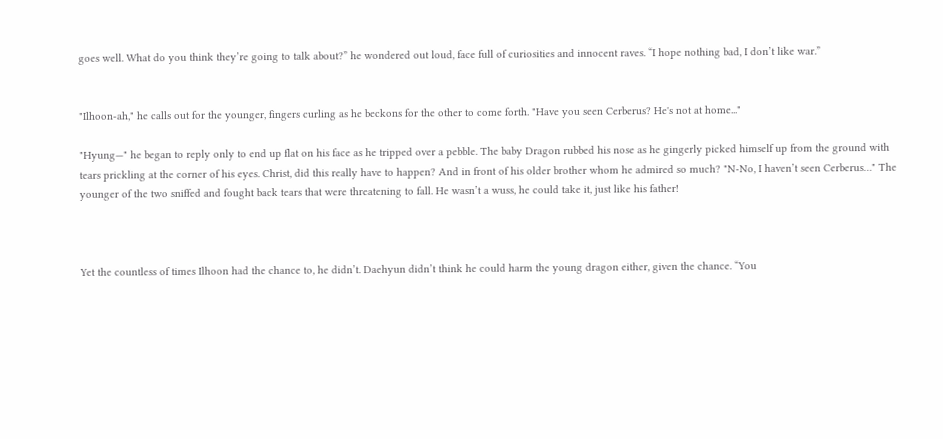goes well. What do you think they’re going to talk about?” he wondered out loud, face full of curiosities and innocent raves. “I hope nothing bad, I don’t like war.”


"Ilhoon-ah," he calls out for the younger, fingers curling as he beckons for the other to come forth. "Have you seen Cerberus? He's not at home..."

"Hyung—" he began to reply only to end up flat on his face as he tripped over a pebble. The baby Dragon rubbed his nose as he gingerly picked himself up from the ground with tears prickling at the corner of his eyes. Christ, did this really have to happen? And in front of his older brother whom he admired so much? "N-No, I haven’t seen Cerberus…" The younger of the two sniffed and fought back tears that were threatening to fall. He wasn’t a wuss, he could take it, just like his father!



Yet the countless of times Ilhoon had the chance to, he didn’t. Daehyun didn’t think he could harm the young dragon either, given the chance. “You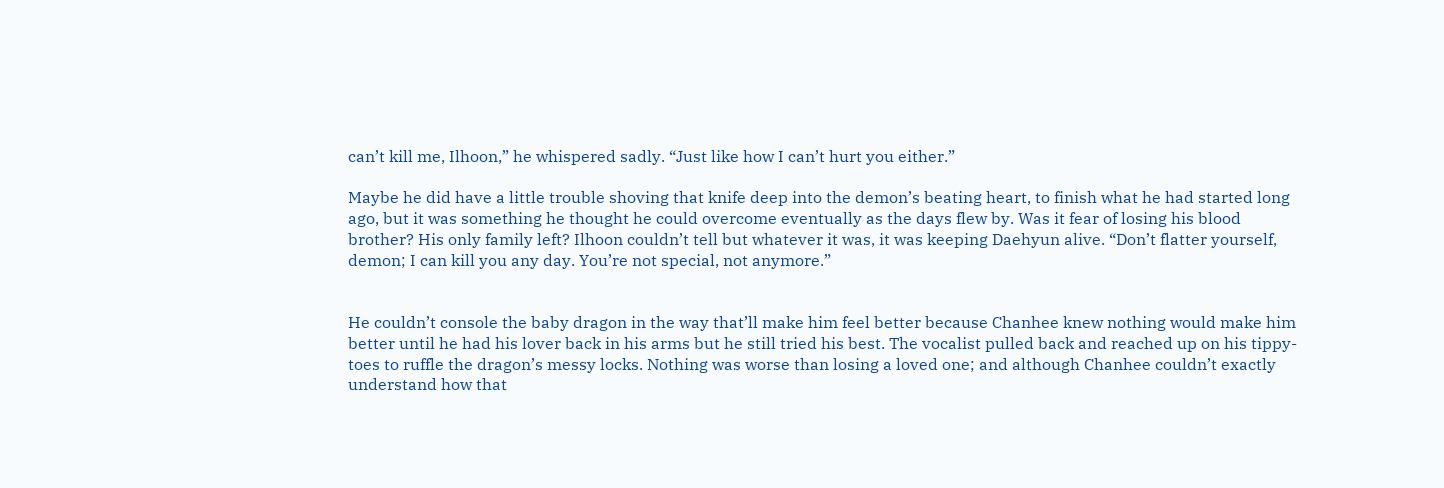can’t kill me, Ilhoon,” he whispered sadly. “Just like how I can’t hurt you either.”

Maybe he did have a little trouble shoving that knife deep into the demon’s beating heart, to finish what he had started long ago, but it was something he thought he could overcome eventually as the days flew by. Was it fear of losing his blood brother? His only family left? Ilhoon couldn’t tell but whatever it was, it was keeping Daehyun alive. “Don’t flatter yourself, demon; I can kill you any day. You’re not special, not anymore.”


He couldn’t console the baby dragon in the way that’ll make him feel better because Chanhee knew nothing would make him better until he had his lover back in his arms but he still tried his best. The vocalist pulled back and reached up on his tippy-toes to ruffle the dragon’s messy locks. Nothing was worse than losing a loved one; and although Chanhee couldn’t exactly understand how that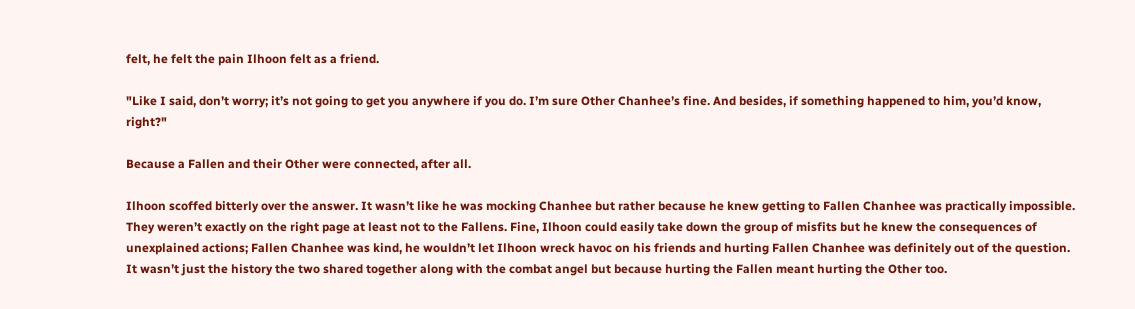felt, he felt the pain Ilhoon felt as a friend.

"Like I said, don’t worry; it’s not going to get you anywhere if you do. I’m sure Other Chanhee’s fine. And besides, if something happened to him, you’d know, right?"

Because a Fallen and their Other were connected, after all.

Ilhoon scoffed bitterly over the answer. It wasn’t like he was mocking Chanhee but rather because he knew getting to Fallen Chanhee was practically impossible. They weren’t exactly on the right page at least not to the Fallens. Fine, Ilhoon could easily take down the group of misfits but he knew the consequences of unexplained actions; Fallen Chanhee was kind, he wouldn’t let Ilhoon wreck havoc on his friends and hurting Fallen Chanhee was definitely out of the question. It wasn’t just the history the two shared together along with the combat angel but because hurting the Fallen meant hurting the Other too.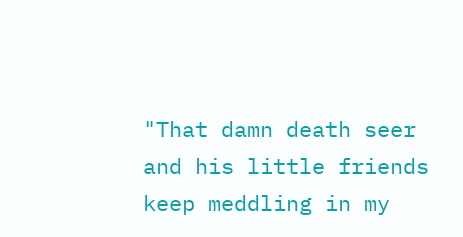"That damn death seer and his little friends keep meddling in my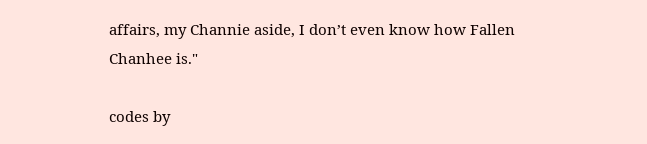affairs, my Channie aside, I don’t even know how Fallen Chanhee is."

codes by